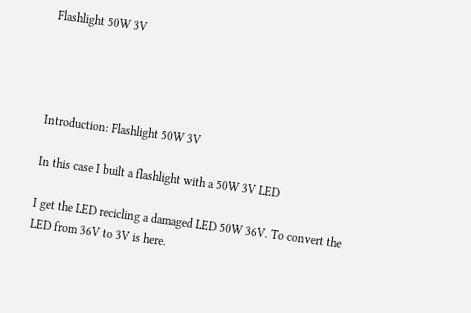Flashlight 50W 3V




Introduction: Flashlight 50W 3V

In this case I built a flashlight with a 50W 3V LED

I get the LED recicling a damaged LED 50W 36V. To convert the LED from 36V to 3V is here.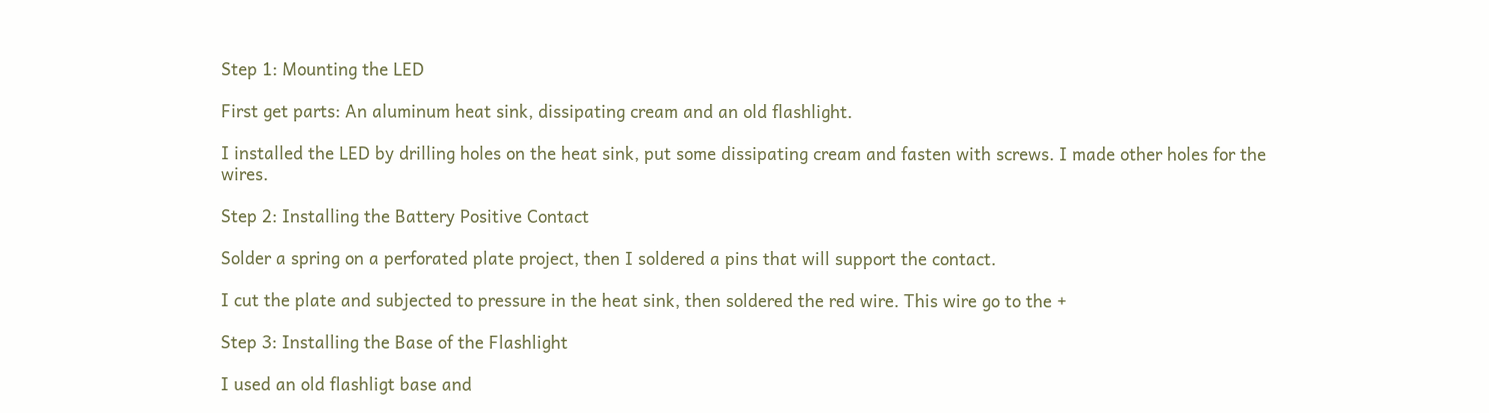Step 1: Mounting the LED

First get parts: An aluminum heat sink, dissipating cream and an old flashlight.

I installed the LED by drilling holes on the heat sink, put some dissipating cream and fasten with screws. I made other holes for the wires.

Step 2: Installing the Battery Positive Contact

Solder a spring on a perforated plate project, then I soldered a pins that will support the contact.

I cut the plate and subjected to pressure in the heat sink, then soldered the red wire. This wire go to the +

Step 3: Installing the Base of the Flashlight

I used an old flashligt base and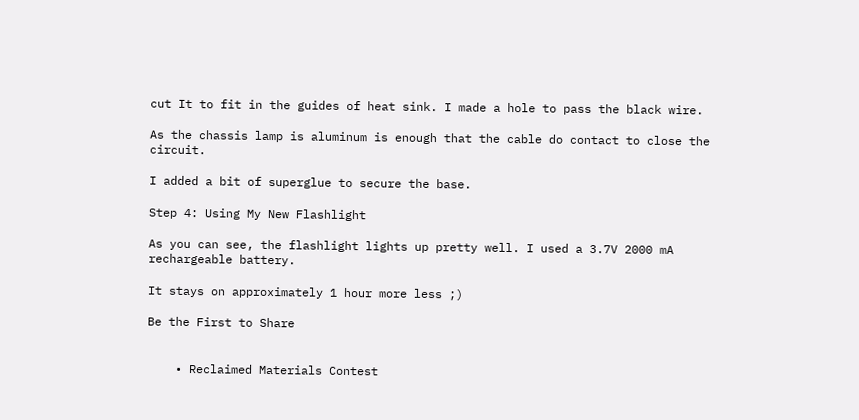cut It to fit in the guides of heat sink. I made a hole to pass the black wire.

As the chassis lamp is aluminum is enough that the cable do contact to close the circuit.

I added a bit of superglue to secure the base.

Step 4: Using My New Flashlight

As you can see, the flashlight lights up pretty well. I used a 3.7V 2000 mA rechargeable battery.

It stays on approximately 1 hour more less ;)

Be the First to Share


    • Reclaimed Materials Contest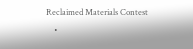Reclaimed Materials Contest
    •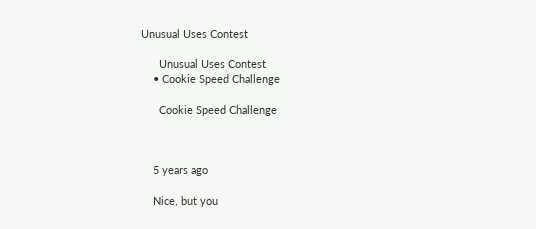Unusual Uses Contest

      Unusual Uses Contest
    • Cookie Speed Challenge

      Cookie Speed Challenge



    5 years ago

    Nice, but you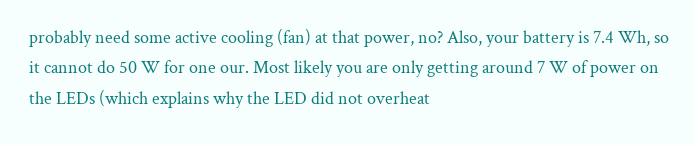probably need some active cooling (fan) at that power, no? Also, your battery is 7.4 Wh, so it cannot do 50 W for one our. Most likely you are only getting around 7 W of power on the LEDs (which explains why the LED did not overheat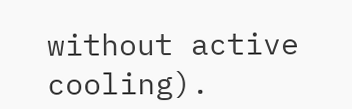without active cooling).